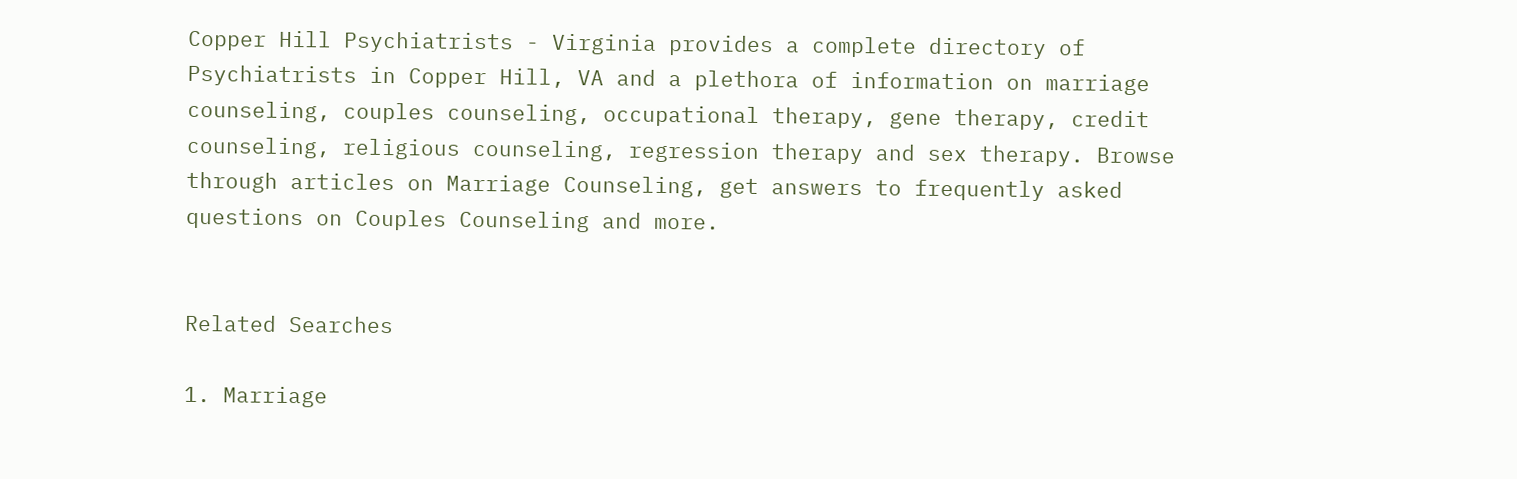Copper Hill Psychiatrists - Virginia provides a complete directory of Psychiatrists in Copper Hill, VA and a plethora of information on marriage counseling, couples counseling, occupational therapy, gene therapy, credit counseling, religious counseling, regression therapy and sex therapy. Browse through articles on Marriage Counseling, get answers to frequently asked questions on Couples Counseling and more.


Related Searches

1. Marriage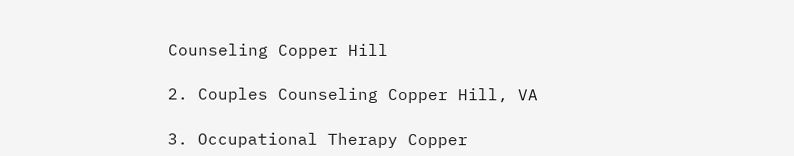Counseling Copper Hill

2. Couples Counseling Copper Hill, VA

3. Occupational Therapy Copper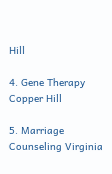Hill

4. Gene Therapy Copper Hill

5. Marriage Counseling Virginia